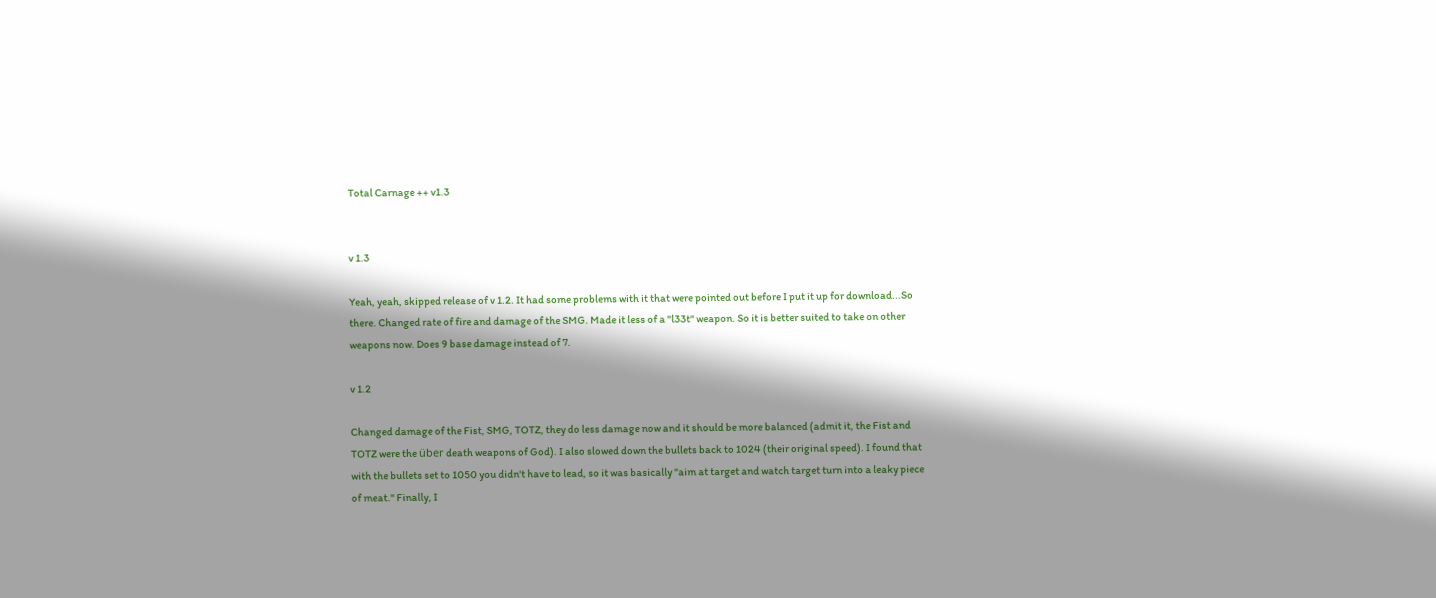Total Carnage ++ v1.3


v 1.3

Yeah, yeah, skipped release of v 1.2. It had some problems with it that were pointed out before I put it up for download...So there. Changed rate of fire and damage of the SMG. Made it less of a "l33t" weapon. So it is better suited to take on other weapons now. Does 9 base damage instead of 7.

v 1.2

Changed damage of the Fist, SMG, TOTZ, they do less damage now and it should be more balanced (admit it, the Fist and TOTZ were the über death weapons of God). I also slowed down the bullets back to 1024 (their original speed). I found that with the bullets set to 1050 you didn't have to lead, so it was basically "aim at target and watch target turn into a leaky piece of meat." Finally, I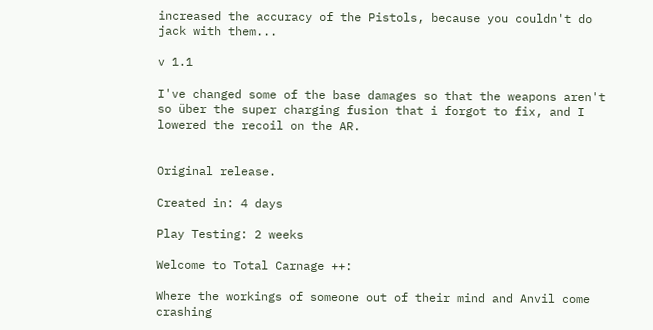increased the accuracy of the Pistols, because you couldn't do jack with them...

v 1.1

I've changed some of the base damages so that the weapons aren't so über the super charging fusion that i forgot to fix, and I lowered the recoil on the AR.


Original release.

Created in: 4 days

Play Testing: 2 weeks

Welcome to Total Carnage ++:

Where the workings of someone out of their mind and Anvil come crashing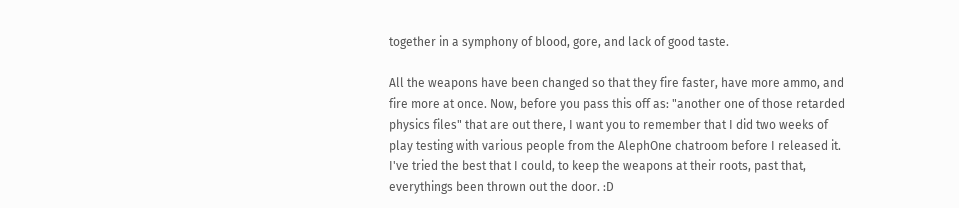together in a symphony of blood, gore, and lack of good taste.

All the weapons have been changed so that they fire faster, have more ammo, and fire more at once. Now, before you pass this off as: "another one of those retarded physics files" that are out there, I want you to remember that I did two weeks of play testing with various people from the AlephOne chatroom before I released it. I've tried the best that I could, to keep the weapons at their roots, past that, everythings been thrown out the door. :D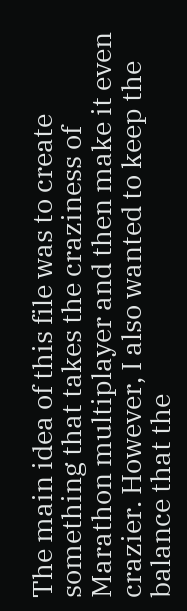The main idea of this file was to create something that takes the craziness of Marathon multiplayer and then make it even crazier. However, I also wanted to keep the balance that the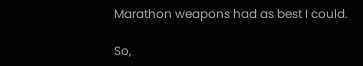Marathon weapons had as best I could.

So,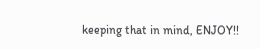keeping that in mind, ENJOY!!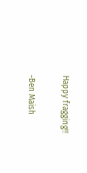Happy fragging!!

-Ben Maish